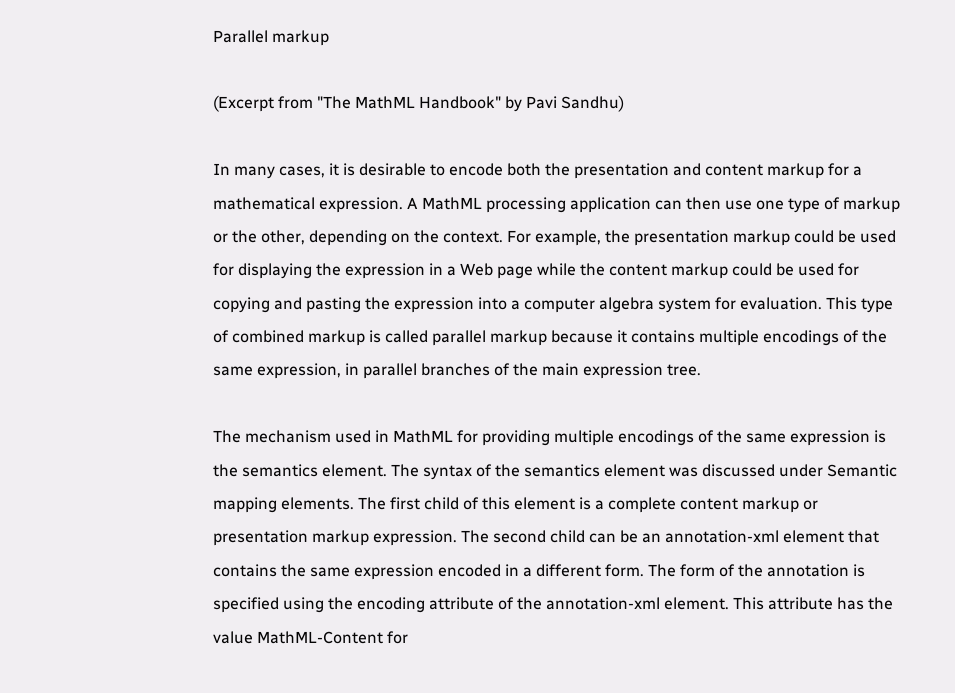Parallel markup

(Excerpt from "The MathML Handbook" by Pavi Sandhu)

In many cases, it is desirable to encode both the presentation and content markup for a mathematical expression. A MathML processing application can then use one type of markup or the other, depending on the context. For example, the presentation markup could be used for displaying the expression in a Web page while the content markup could be used for copying and pasting the expression into a computer algebra system for evaluation. This type of combined markup is called parallel markup because it contains multiple encodings of the same expression, in parallel branches of the main expression tree.

The mechanism used in MathML for providing multiple encodings of the same expression is the semantics element. The syntax of the semantics element was discussed under Semantic mapping elements. The first child of this element is a complete content markup or presentation markup expression. The second child can be an annotation-xml element that contains the same expression encoded in a different form. The form of the annotation is specified using the encoding attribute of the annotation-xml element. This attribute has the value MathML-Content for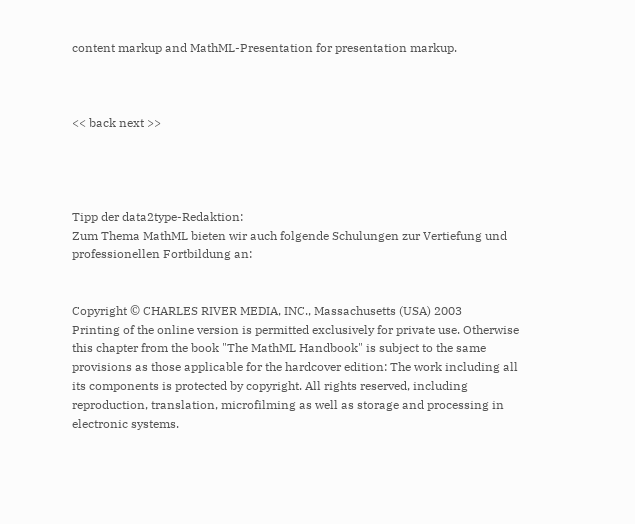content markup and MathML-Presentation for presentation markup.



<< back next >>




Tipp der data2type-Redaktion:
Zum Thema MathML bieten wir auch folgende Schulungen zur Vertiefung und professionellen Fortbildung an:


Copyright © CHARLES RIVER MEDIA, INC., Massachusetts (USA) 2003
Printing of the online version is permitted exclusively for private use. Otherwise this chapter from the book "The MathML Handbook" is subject to the same provisions as those applicable for the hardcover edition: The work including all its components is protected by copyright. All rights reserved, including reproduction, translation, microfilming as well as storage and processing in electronic systems.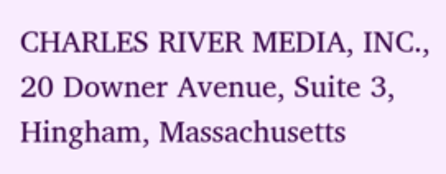CHARLES RIVER MEDIA, INC., 20 Downer Avenue, Suite 3, Hingham, Massachusetts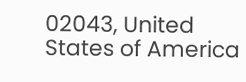02043, United States of America